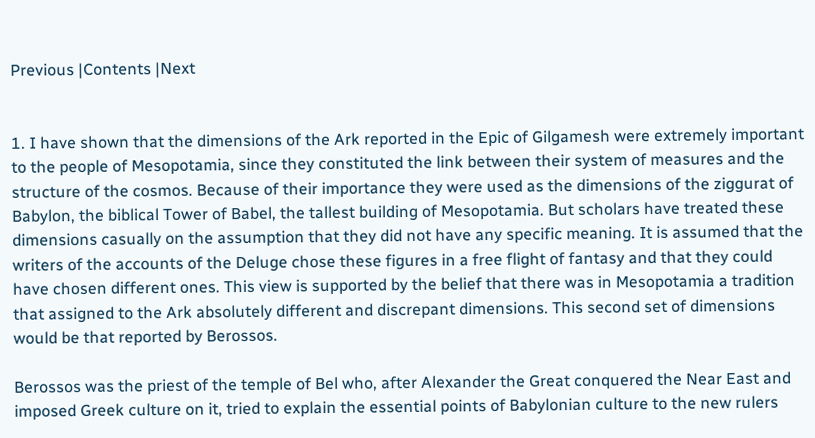Previous |Contents |Next


1. I have shown that the dimensions of the Ark reported in the Epic of Gilgamesh were extremely important to the people of Mesopotamia, since they constituted the link between their system of measures and the structure of the cosmos. Because of their importance they were used as the dimensions of the ziggurat of Babylon, the biblical Tower of Babel, the tallest building of Mesopotamia. But scholars have treated these dimensions casually on the assumption that they did not have any specific meaning. It is assumed that the writers of the accounts of the Deluge chose these figures in a free flight of fantasy and that they could have chosen different ones. This view is supported by the belief that there was in Mesopotamia a tradition that assigned to the Ark absolutely different and discrepant dimensions. This second set of dimensions would be that reported by Berossos.

Berossos was the priest of the temple of Bel who, after Alexander the Great conquered the Near East and imposed Greek culture on it, tried to explain the essential points of Babylonian culture to the new rulers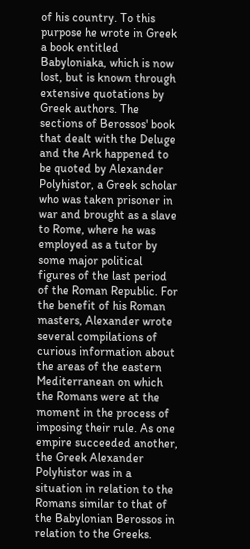of his country. To this purpose he wrote in Greek a book entitled Babyloniaka, which is now lost, but is known through extensive quotations by Greek authors. The sections of Berossos' book that dealt with the Deluge and the Ark happened to be quoted by Alexander Polyhistor, a Greek scholar who was taken prisoner in war and brought as a slave to Rome, where he was employed as a tutor by some major political figures of the last period of the Roman Republic. For the benefit of his Roman masters, Alexander wrote several compilations of curious information about the areas of the eastern Mediterranean on which the Romans were at the moment in the process of imposing their rule. As one empire succeeded another, the Greek Alexander Polyhistor was in a situation in relation to the Romans similar to that of the Babylonian Berossos in relation to the Greeks.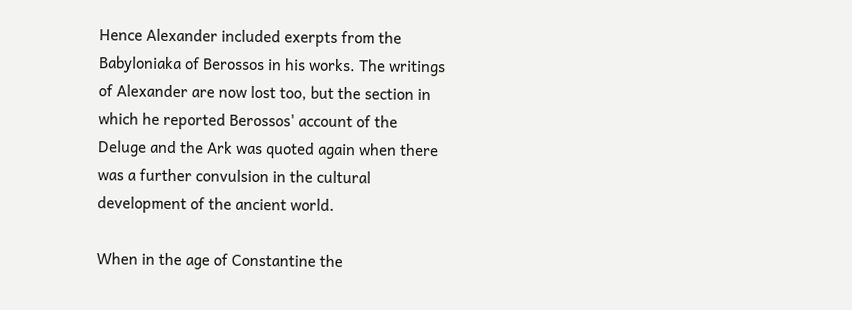Hence Alexander included exerpts from the Babyloniaka of Berossos in his works. The writings of Alexander are now lost too, but the section in which he reported Berossos' account of the Deluge and the Ark was quoted again when there was a further convulsion in the cultural development of the ancient world.

When in the age of Constantine the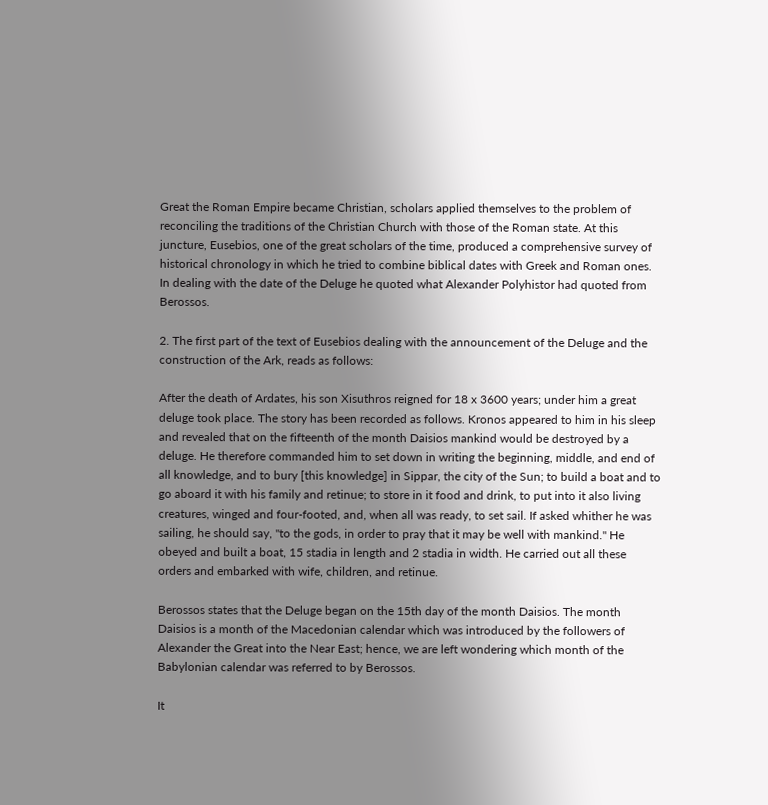Great the Roman Empire became Christian, scholars applied themselves to the problem of reconciling the traditions of the Christian Church with those of the Roman state. At this juncture, Eusebios, one of the great scholars of the time, produced a comprehensive survey of historical chronology in which he tried to combine biblical dates with Greek and Roman ones. In dealing with the date of the Deluge he quoted what Alexander Polyhistor had quoted from Berossos.

2. The first part of the text of Eusebios dealing with the announcement of the Deluge and the construction of the Ark, reads as follows:

After the death of Ardates, his son Xisuthros reigned for 18 x 3600 years; under him a great deluge took place. The story has been recorded as follows. Kronos appeared to him in his sleep and revealed that on the fifteenth of the month Daisios mankind would be destroyed by a deluge. He therefore commanded him to set down in writing the beginning, middle, and end of all knowledge, and to bury [this knowledge] in Sippar, the city of the Sun; to build a boat and to go aboard it with his family and retinue; to store in it food and drink, to put into it also living creatures, winged and four-footed, and, when all was ready, to set sail. If asked whither he was sailing, he should say, "to the gods, in order to pray that it may be well with mankind." He obeyed and built a boat, 15 stadia in length and 2 stadia in width. He carried out all these orders and embarked with wife, children, and retinue.

Berossos states that the Deluge began on the 15th day of the month Daisios. The month Daisios is a month of the Macedonian calendar which was introduced by the followers of Alexander the Great into the Near East; hence, we are left wondering which month of the Babylonian calendar was referred to by Berossos.

It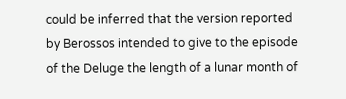could be inferred that the version reported by Berossos intended to give to the episode of the Deluge the length of a lunar month of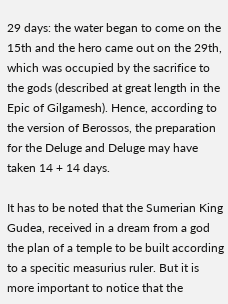29 days: the water began to come on the 15th and the hero came out on the 29th, which was occupied by the sacrifice to the gods (described at great length in the Epic of Gilgamesh). Hence, according to the version of Berossos, the preparation for the Deluge and Deluge may have taken 14 + 14 days.

It has to be noted that the Sumerian King Gudea, received in a dream from a god the plan of a temple to be built according to a specitic measurius ruler. But it is more important to notice that the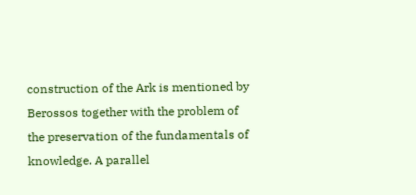construction of the Ark is mentioned by Berossos together with the problem of the preservation of the fundamentals of knowledge. A parallel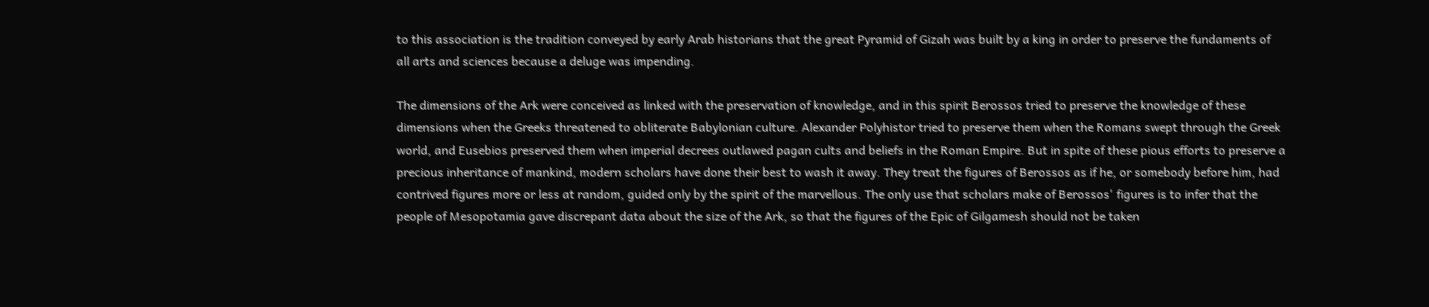to this association is the tradition conveyed by early Arab historians that the great Pyramid of Gizah was built by a king in order to preserve the fundaments of all arts and sciences because a deluge was impending.

The dimensions of the Ark were conceived as linked with the preservation of knowledge, and in this spirit Berossos tried to preserve the knowledge of these dimensions when the Greeks threatened to obliterate Babylonian culture. Alexander Polyhistor tried to preserve them when the Romans swept through the Greek world, and Eusebios preserved them when imperial decrees outlawed pagan cults and beliefs in the Roman Empire. But in spite of these pious efforts to preserve a precious inheritance of mankind, modern scholars have done their best to wash it away. They treat the figures of Berossos as if he, or somebody before him, had contrived figures more or less at random, guided only by the spirit of the marvellous. The only use that scholars make of Berossos' figures is to infer that the people of Mesopotamia gave discrepant data about the size of the Ark, so that the figures of the Epic of Gilgamesh should not be taken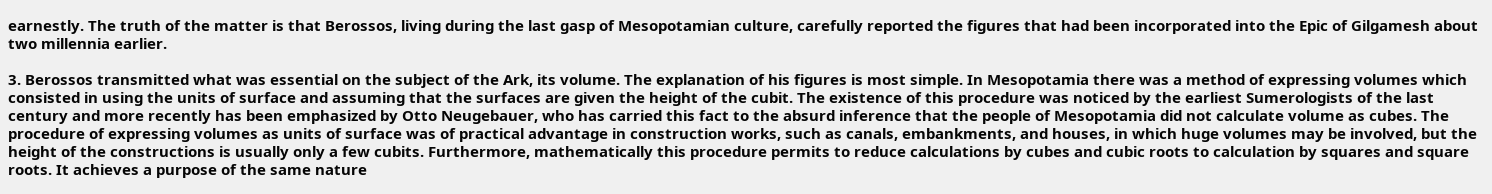earnestly. The truth of the matter is that Berossos, living during the last gasp of Mesopotamian culture, carefully reported the figures that had been incorporated into the Epic of Gilgamesh about two millennia earlier.

3. Berossos transmitted what was essential on the subject of the Ark, its volume. The explanation of his figures is most simple. In Mesopotamia there was a method of expressing volumes which consisted in using the units of surface and assuming that the surfaces are given the height of the cubit. The existence of this procedure was noticed by the earliest Sumerologists of the last century and more recently has been emphasized by Otto Neugebauer, who has carried this fact to the absurd inference that the people of Mesopotamia did not calculate volume as cubes. The procedure of expressing volumes as units of surface was of practical advantage in construction works, such as canals, embankments, and houses, in which huge volumes may be involved, but the height of the constructions is usually only a few cubits. Furthermore, mathematically this procedure permits to reduce calculations by cubes and cubic roots to calculation by squares and square roots. It achieves a purpose of the same nature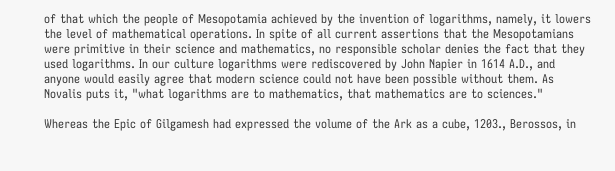of that which the people of Mesopotamia achieved by the invention of logarithms, namely, it lowers the level of mathematical operations. In spite of all current assertions that the Mesopotamians were primitive in their science and mathematics, no responsible scholar denies the fact that they used logarithms. In our culture logarithms were rediscovered by John Napier in 1614 A.D., and anyone would easily agree that modern science could not have been possible without them. As Novalis puts it, "what logarithms are to mathematics, that mathematics are to sciences."

Whereas the Epic of Gilgamesh had expressed the volume of the Ark as a cube, 1203., Berossos, in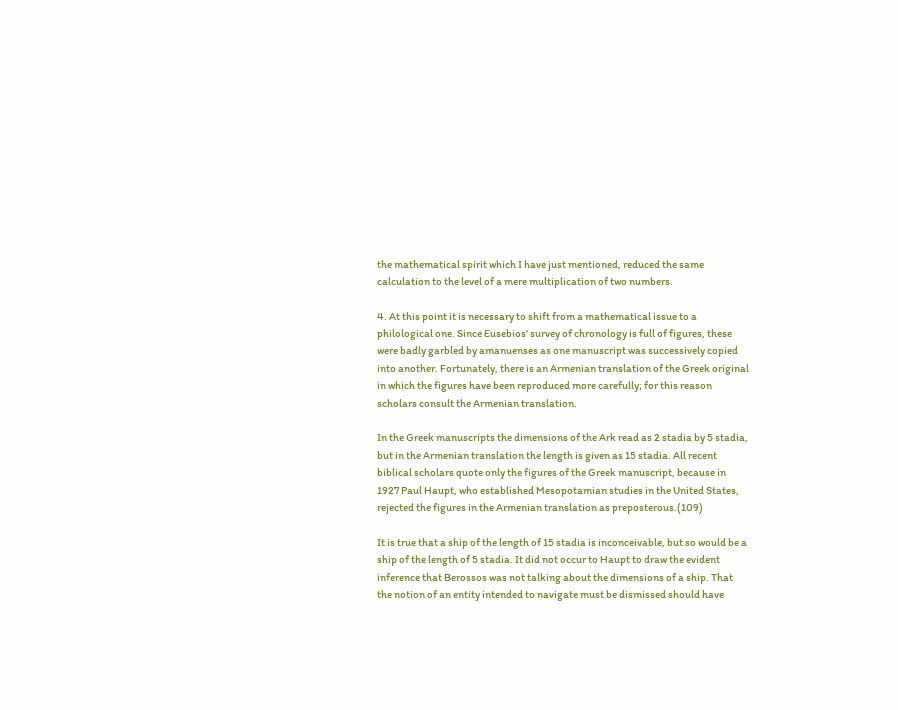the mathematical spirit which I have just mentioned, reduced the same calculation to the level of a mere multiplication of two numbers.

4. At this point it is necessary to shift from a mathematical issue to a philological one. Since Eusebios' survey of chronology is full of figures, these were badly garbled by amanuenses as one manuscript was successively copied into another. Fortunately, there is an Armenian translation of the Greek original in which the figures have been reproduced more carefully; for this reason scholars consult the Armenian translation.

In the Greek manuscripts the dimensions of the Ark read as 2 stadia by 5 stadia, but in the Armenian translation the length is given as 15 stadia. All recent biblical scholars quote only the figures of the Greek manuscript, because in 1927 Paul Haupt, who established Mesopotamian studies in the United States, rejected the figures in the Armenian translation as preposterous.(109)

It is true that a ship of the length of 15 stadia is inconceivable, but so would be a ship of the length of 5 stadia. It did not occur to Haupt to draw the evident inference that Berossos was not talking about the dimensions of a ship. That the notion of an entity intended to navigate must be dismissed should have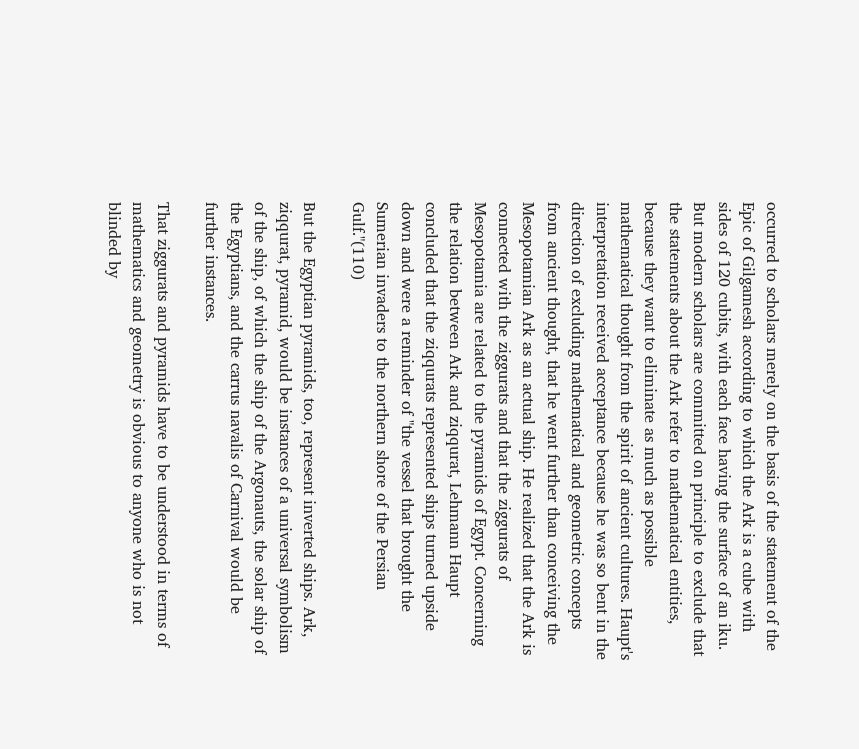occurred to scholars merely on the basis of the statement of the Epic of Gilgamesh according to which the Ark is a cube with sides of 120 cubits, with each face having the surface of an iku. But modern scholars are committed on principle to exclude that the statements about the Ark refer to mathematical entities, because they want to eliminate as much as possible mathematical thought from the spirit of ancient cultures. Haupt's interpretation received acceptance because he was so bent in the direction of excluding mathematical and geometric concepts from ancient thought, that he went further than conceiving the Mesopotamian Ark as an actual ship. He realized that the Ark is connected with the ziggurats and that the ziggurats of Mesopotamia are related to the pyramids of Egypt. Concerning the relation between Ark and ziqqurat, Lehmann Haupt concluded that the ziqqurats represented ships turned upside down and were a reminder of "the vessel that brought the Sumerian invaders to the northern shore of the Persian Gulf."(110)

But the Egyptian pyramids, too, represent inverted ships. Ark, ziqqurat, pyramid, would be instances of a universal symbolism of the ship, of which the ship of the Argonauts, the solar ship of the Egyptians, and the carrus navalis of Carnival would be further instances.

That ziggurats and pyramids have to be understood in terms of mathematics and geometry is obvious to anyone who is not blinded by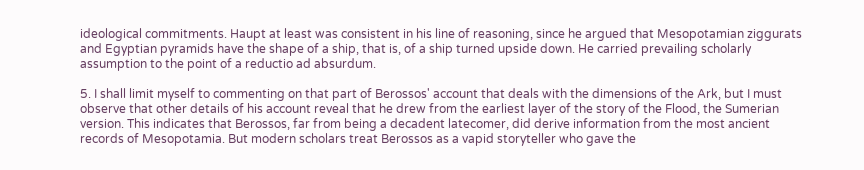ideological commitments. Haupt at least was consistent in his line of reasoning, since he argued that Mesopotamian ziggurats and Egyptian pyramids have the shape of a ship, that is, of a ship turned upside down. He carried prevailing scholarly assumption to the point of a reductio ad absurdum.

5. I shall limit myself to commenting on that part of Berossos' account that deals with the dimensions of the Ark, but I must observe that other details of his account reveal that he drew from the earliest layer of the story of the Flood, the Sumerian version. This indicates that Berossos, far from being a decadent latecomer, did derive information from the most ancient records of Mesopotamia. But modern scholars treat Berossos as a vapid storyteller who gave the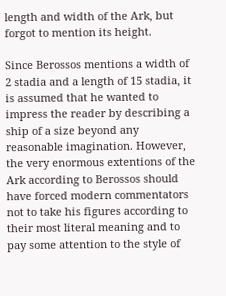length and width of the Ark, but forgot to mention its height.

Since Berossos mentions a width of 2 stadia and a length of 15 stadia, it is assumed that he wanted to impress the reader by describing a ship of a size beyond any reasonable imagination. However, the very enormous extentions of the Ark according to Berossos should have forced modern commentators not to take his figures according to their most literal meaning and to pay some attention to the style of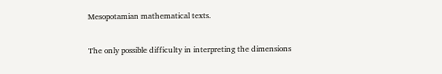Mesopotamian mathematical texts.

The only possible difficulty in interpreting the dimensions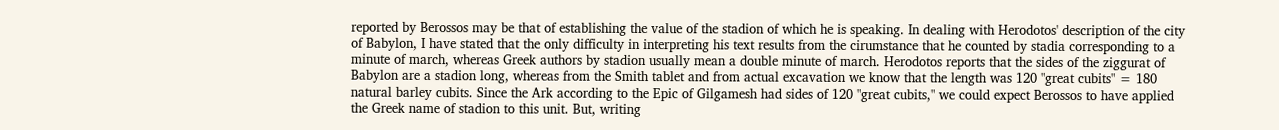reported by Berossos may be that of establishing the value of the stadion of which he is speaking. In dealing with Herodotos' description of the city of Babylon, I have stated that the only difficulty in interpreting his text results from the cirumstance that he counted by stadia corresponding to a minute of march, whereas Greek authors by stadion usually mean a double minute of march. Herodotos reports that the sides of the ziggurat of Babylon are a stadion long, whereas from the Smith tablet and from actual excavation we know that the length was 120 "great cubits" = 180 natural barley cubits. Since the Ark according to the Epic of Gilgamesh had sides of 120 "great cubits," we could expect Berossos to have applied the Greek name of stadion to this unit. But, writing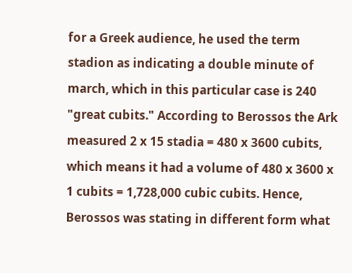for a Greek audience, he used the term stadion as indicating a double minute of march, which in this particular case is 240 "great cubits." According to Berossos the Ark measured 2 x 15 stadia = 480 x 3600 cubits, which means it had a volume of 480 x 3600 x 1 cubits = 1,728,000 cubic cubits. Hence, Berossos was stating in different form what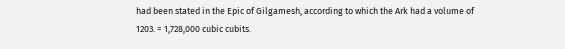had been stated in the Epic of Gilgamesh, according to which the Ark had a volume of 1203. = 1,728,000 cubic cubits.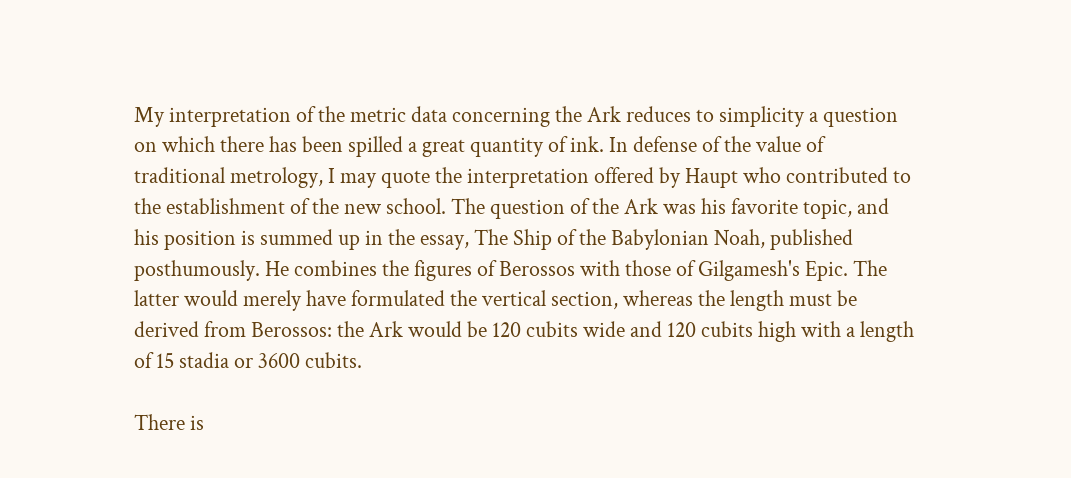My interpretation of the metric data concerning the Ark reduces to simplicity a question on which there has been spilled a great quantity of ink. In defense of the value of traditional metrology, I may quote the interpretation offered by Haupt who contributed to the establishment of the new school. The question of the Ark was his favorite topic, and his position is summed up in the essay, The Ship of the Babylonian Noah, published posthumously. He combines the figures of Berossos with those of Gilgamesh's Epic. The latter would merely have formulated the vertical section, whereas the length must be derived from Berossos: the Ark would be 120 cubits wide and 120 cubits high with a length of 15 stadia or 3600 cubits.

There is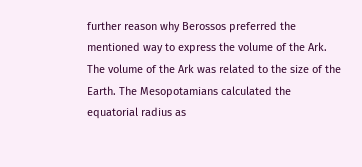further reason why Berossos preferred the mentioned way to express the volume of the Ark. The volume of the Ark was related to the size of the Earth. The Mesopotamians calculated the equatorial radius as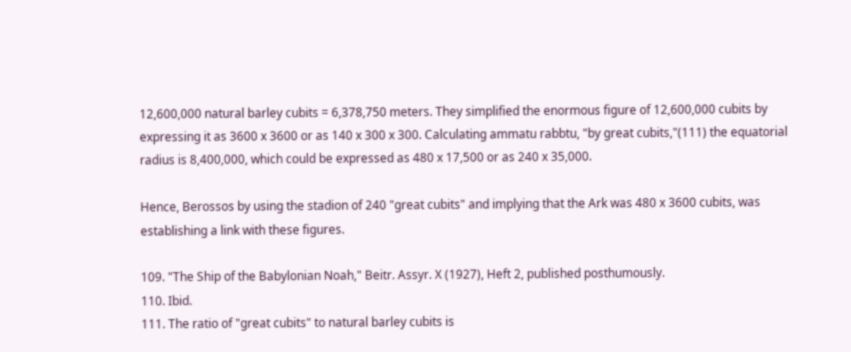12,600,000 natural barley cubits = 6,378,750 meters. They simplified the enormous figure of 12,600,000 cubits by expressing it as 3600 x 3600 or as 140 x 300 x 300. Calculating ammatu rabbtu, "by great cubits,"(111) the equatorial radius is 8,400,000, which could be expressed as 480 x 17,500 or as 240 x 35,000.

Hence, Berossos by using the stadion of 240 "great cubits" and implying that the Ark was 480 x 3600 cubits, was establishing a link with these figures.

109. "The Ship of the Babylonian Noah," Beitr. Assyr. X (1927), Heft 2, published posthumously.
110. Ibid.
111. The ratio of "great cubits" to natural barley cubits is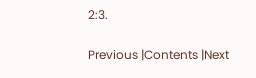2:3.

Previous |Contents |Next